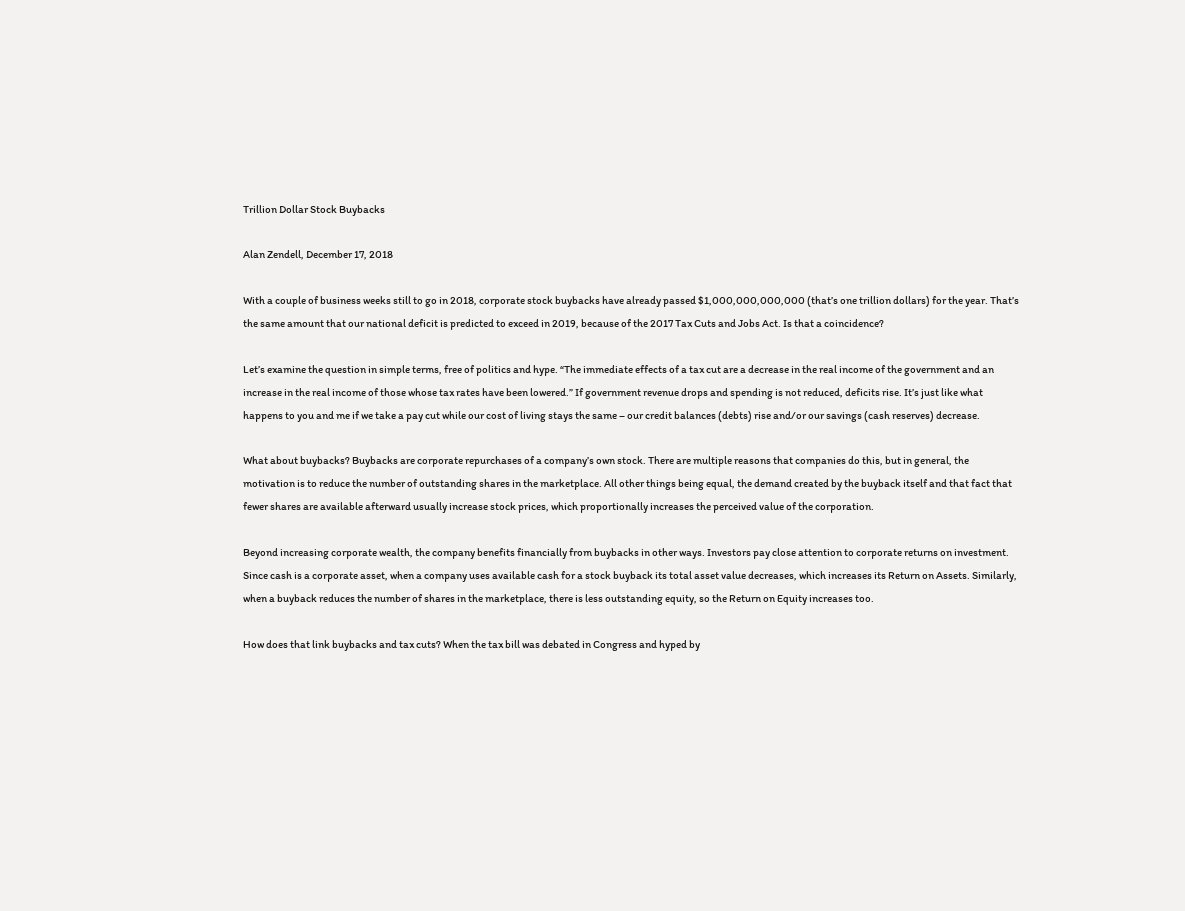Trillion Dollar Stock Buybacks

Alan Zendell, December 17, 2018

With a couple of business weeks still to go in 2018, corporate stock buybacks have already passed $1,000,000,000,000 (that’s one trillion dollars) for the year. That’s the same amount that our national deficit is predicted to exceed in 2019, because of the 2017 Tax Cuts and Jobs Act. Is that a coincidence?

Let’s examine the question in simple terms, free of politics and hype. “The immediate effects of a tax cut are a decrease in the real income of the government and an increase in the real income of those whose tax rates have been lowered.” If government revenue drops and spending is not reduced, deficits rise. It’s just like what happens to you and me if we take a pay cut while our cost of living stays the same – our credit balances (debts) rise and/or our savings (cash reserves) decrease.

What about buybacks? Buybacks are corporate repurchases of a company’s own stock. There are multiple reasons that companies do this, but in general, the motivation is to reduce the number of outstanding shares in the marketplace. All other things being equal, the demand created by the buyback itself and that fact that fewer shares are available afterward usually increase stock prices, which proportionally increases the perceived value of the corporation.

Beyond increasing corporate wealth, the company benefits financially from buybacks in other ways. Investors pay close attention to corporate returns on investment. Since cash is a corporate asset, when a company uses available cash for a stock buyback its total asset value decreases, which increases its Return on Assets. Similarly, when a buyback reduces the number of shares in the marketplace, there is less outstanding equity, so the Return on Equity increases too.

How does that link buybacks and tax cuts? When the tax bill was debated in Congress and hyped by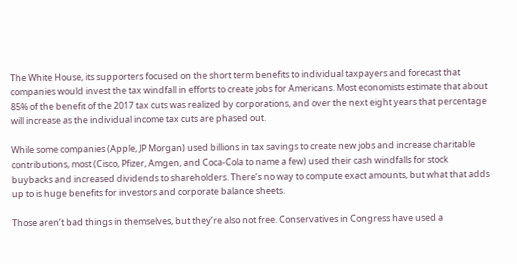The White House, its supporters focused on the short term benefits to individual taxpayers and forecast that companies would invest the tax windfall in efforts to create jobs for Americans. Most economists estimate that about 85% of the benefit of the 2017 tax cuts was realized by corporations, and over the next eight years that percentage will increase as the individual income tax cuts are phased out.

While some companies (Apple, JP Morgan) used billions in tax savings to create new jobs and increase charitable contributions, most (Cisco, Pfizer, Amgen, and Coca-Cola to name a few) used their cash windfalls for stock buybacks and increased dividends to shareholders. There’s no way to compute exact amounts, but what that adds up to is huge benefits for investors and corporate balance sheets.

Those aren’t bad things in themselves, but they’re also not free. Conservatives in Congress have used a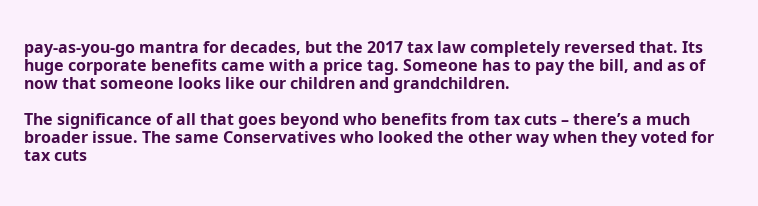pay-as-you-go mantra for decades, but the 2017 tax law completely reversed that. Its huge corporate benefits came with a price tag. Someone has to pay the bill, and as of now that someone looks like our children and grandchildren.

The significance of all that goes beyond who benefits from tax cuts – there’s a much broader issue. The same Conservatives who looked the other way when they voted for tax cuts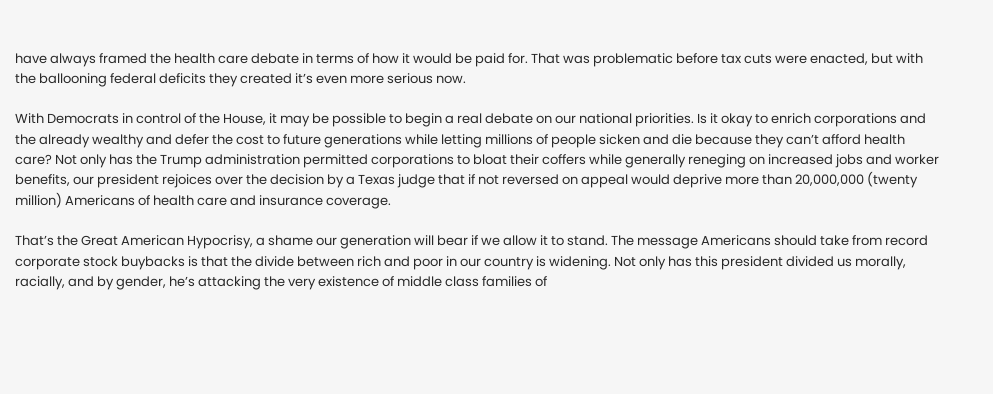have always framed the health care debate in terms of how it would be paid for. That was problematic before tax cuts were enacted, but with the ballooning federal deficits they created it’s even more serious now.

With Democrats in control of the House, it may be possible to begin a real debate on our national priorities. Is it okay to enrich corporations and the already wealthy and defer the cost to future generations while letting millions of people sicken and die because they can’t afford health care? Not only has the Trump administration permitted corporations to bloat their coffers while generally reneging on increased jobs and worker benefits, our president rejoices over the decision by a Texas judge that if not reversed on appeal would deprive more than 20,000,000 (twenty million) Americans of health care and insurance coverage.

That’s the Great American Hypocrisy, a shame our generation will bear if we allow it to stand. The message Americans should take from record corporate stock buybacks is that the divide between rich and poor in our country is widening. Not only has this president divided us morally, racially, and by gender, he’s attacking the very existence of middle class families of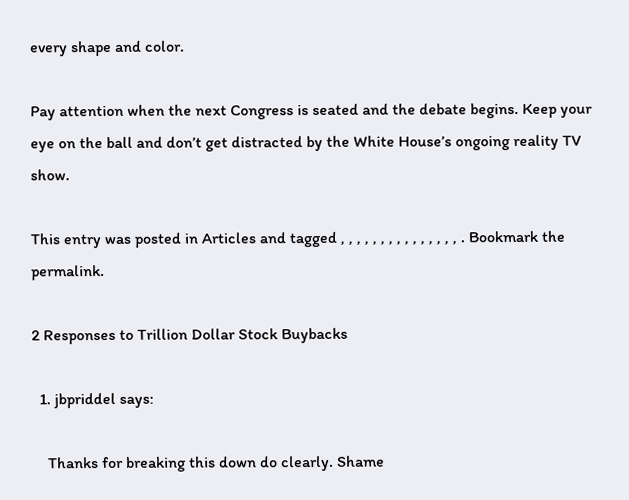every shape and color.

Pay attention when the next Congress is seated and the debate begins. Keep your eye on the ball and don’t get distracted by the White House’s ongoing reality TV show.

This entry was posted in Articles and tagged , , , , , , , , , , , , , , , . Bookmark the permalink.

2 Responses to Trillion Dollar Stock Buybacks

  1. jbpriddel says:

    Thanks for breaking this down do clearly. Shame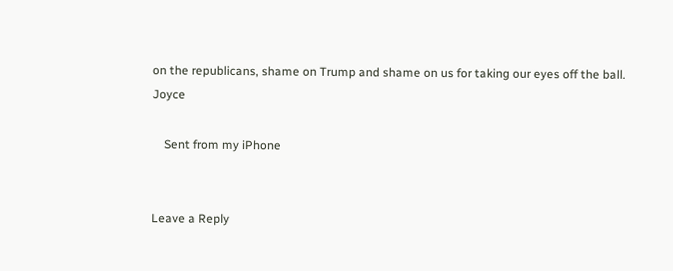on the republicans, shame on Trump and shame on us for taking our eyes off the ball. Joyce

    Sent from my iPhone


Leave a Reply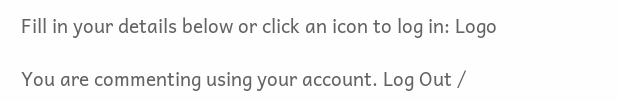Fill in your details below or click an icon to log in: Logo

You are commenting using your account. Log Out /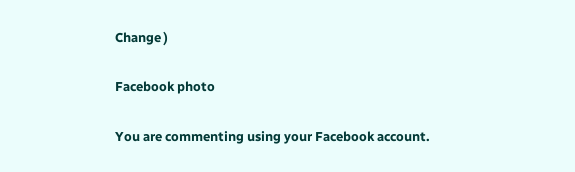Change )

Facebook photo

You are commenting using your Facebook account.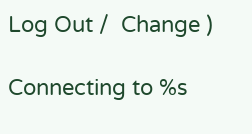Log Out /  Change )

Connecting to %s